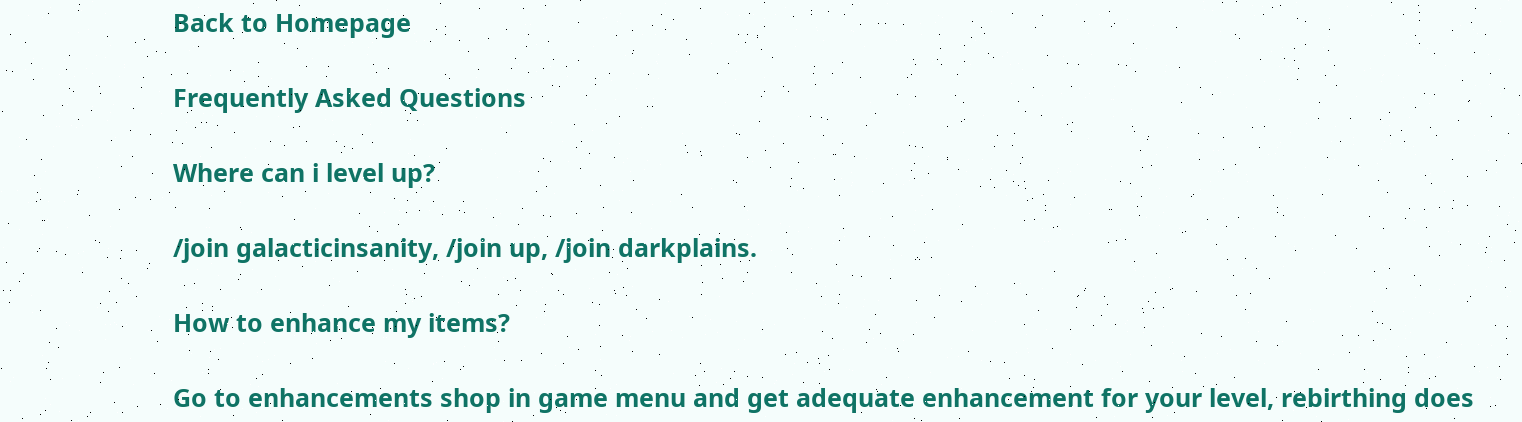Back to Homepage

Frequently Asked Questions

Where can i level up?

/join galacticinsanity, /join up, /join darkplains.

How to enhance my items?

Go to enhancements shop in game menu and get adequate enhancement for your level, rebirthing does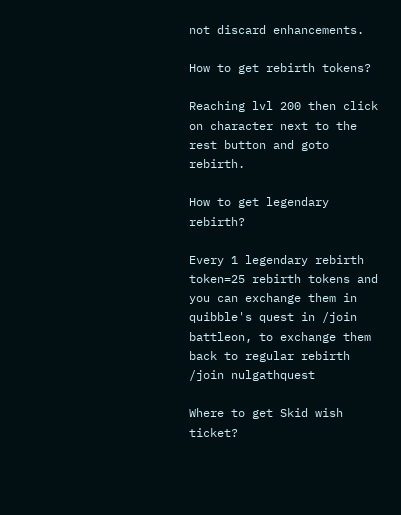not discard enhancements.

How to get rebirth tokens?

Reaching lvl 200 then click on character next to the rest button and goto rebirth.

How to get legendary rebirth?

Every 1 legendary rebirth token=25 rebirth tokens and you can exchange them in quibble's quest in /join battleon, to exchange them back to regular rebirth /join nulgathquest

Where to get Skid wish ticket?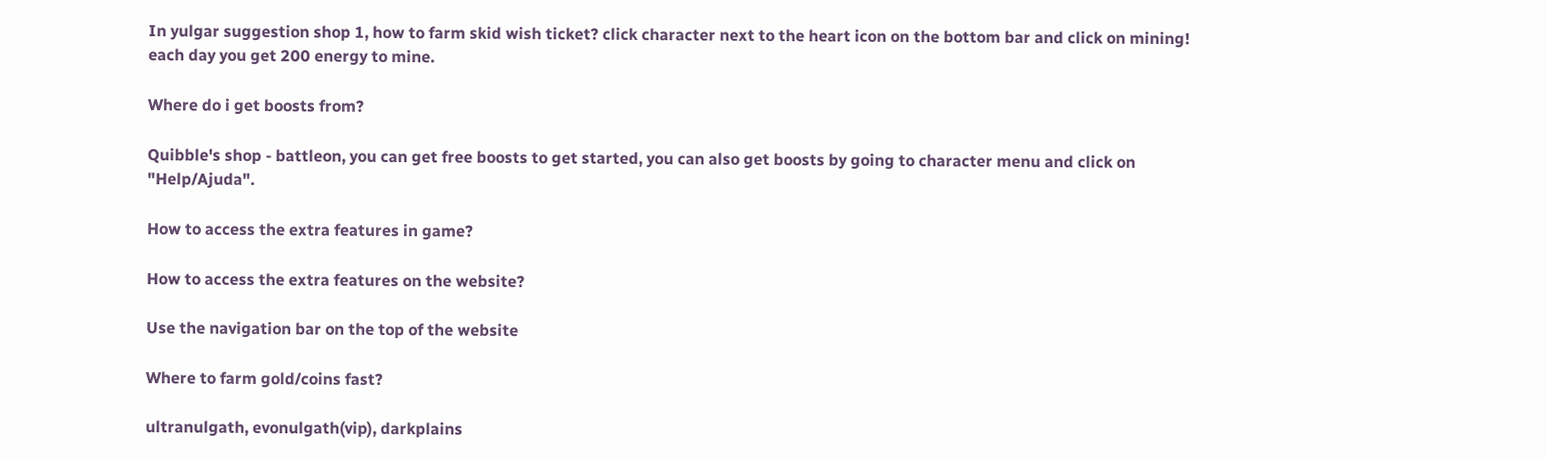In yulgar suggestion shop 1, how to farm skid wish ticket? click character next to the heart icon on the bottom bar and click on mining! each day you get 200 energy to mine.

Where do i get boosts from?

Quibble's shop - battleon, you can get free boosts to get started, you can also get boosts by going to character menu and click on "Help/Ajuda".

How to access the extra features in game?

How to access the extra features on the website?

Use the navigation bar on the top of the website

Where to farm gold/coins fast?

ultranulgath, evonulgath(vip), darkplains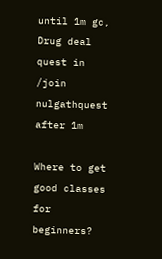until 1m gc, Drug deal quest in /join nulgathquest after 1m

Where to get good classes for beginners?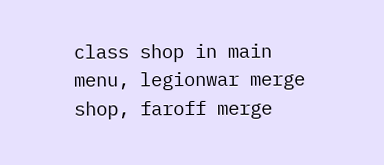class shop in main menu, legionwar merge shop, faroff merge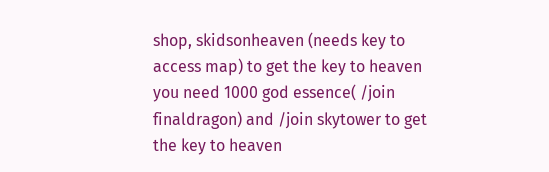shop, skidsonheaven (needs key to access map) to get the key to heaven you need 1000 god essence( /join finaldragon) and /join skytower to get the key to heaven